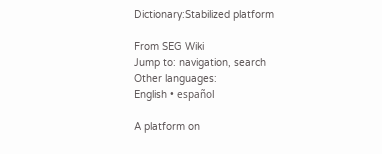Dictionary:Stabilized platform

From SEG Wiki
Jump to: navigation, search
Other languages:
English • español

A platform on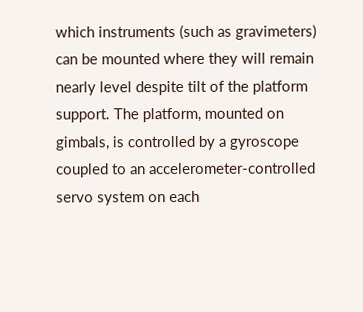which instruments (such as gravimeters) can be mounted where they will remain nearly level despite tilt of the platform support. The platform, mounted on gimbals, is controlled by a gyroscope coupled to an accelerometer-controlled servo system on each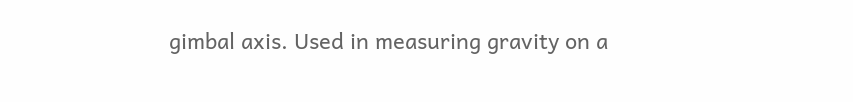gimbal axis. Used in measuring gravity on a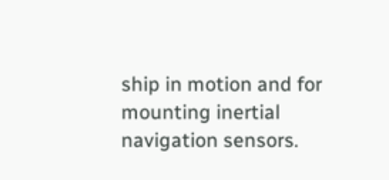ship in motion and for mounting inertial navigation sensors.